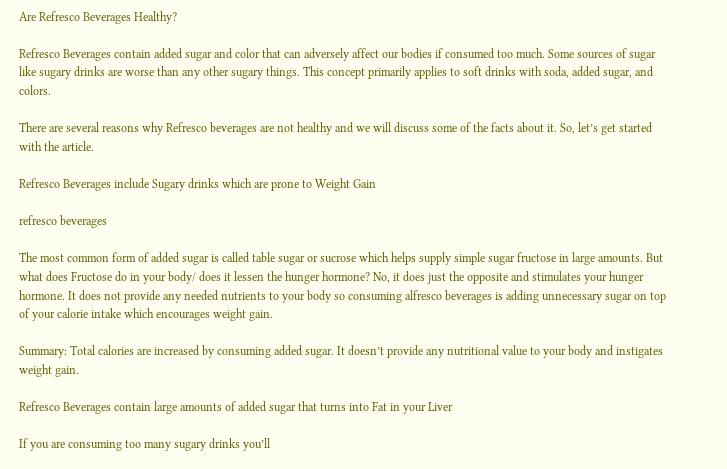Are Refresco Beverages Healthy?

Refresco Beverages contain added sugar and color that can adversely affect our bodies if consumed too much. Some sources of sugar like sugary drinks are worse than any other sugary things. This concept primarily applies to soft drinks with soda, added sugar, and colors.

There are several reasons why Refresco beverages are not healthy and we will discuss some of the facts about it. So, let’s get started with the article.

Refresco Beverages include Sugary drinks which are prone to Weight Gain

refresco beverages

The most common form of added sugar is called table sugar or sucrose which helps supply simple sugar fructose in large amounts. But what does Fructose do in your body/ does it lessen the hunger hormone? No, it does just the opposite and stimulates your hunger hormone. It does not provide any needed nutrients to your body so consuming alfresco beverages is adding unnecessary sugar on top of your calorie intake which encourages weight gain.

Summary: Total calories are increased by consuming added sugar. It doesn’t provide any nutritional value to your body and instigates weight gain.

Refresco Beverages contain large amounts of added sugar that turns into Fat in your Liver

If you are consuming too many sugary drinks you’ll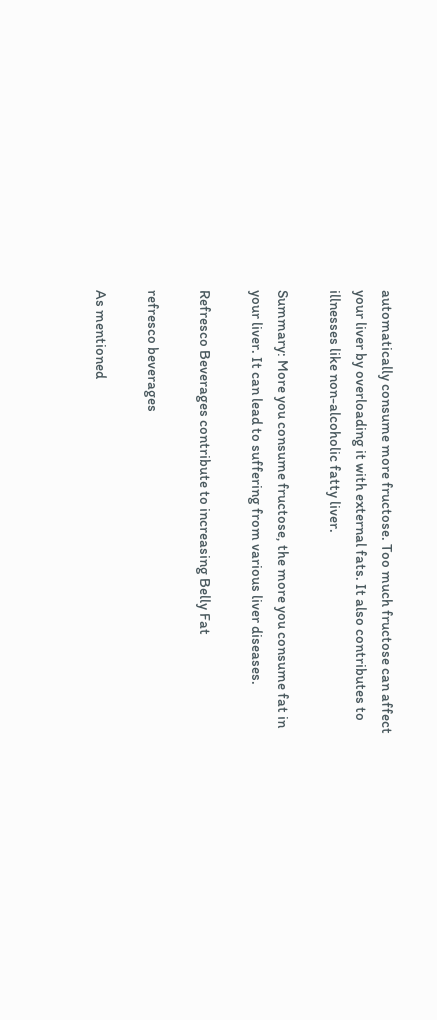automatically consume more fructose. Too much fructose can affect your liver by overloading it with external fats. It also contributes to illnesses like non-alcoholic fatty liver.

Summary: More you consume fructose, the more you consume fat in your liver. It can lead to suffering from various liver diseases.

Refresco Beverages contribute to increasing Belly Fat

refresco beverages

As mentioned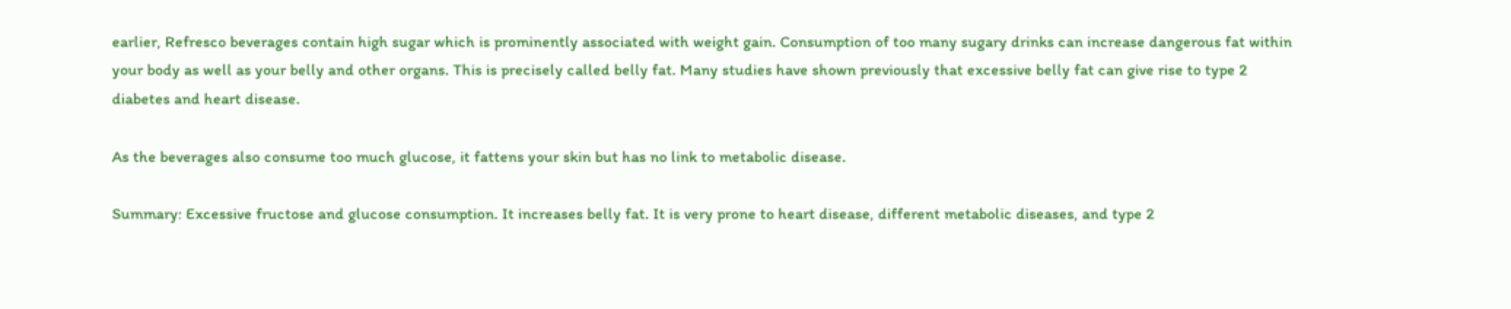earlier, Refresco beverages contain high sugar which is prominently associated with weight gain. Consumption of too many sugary drinks can increase dangerous fat within your body as well as your belly and other organs. This is precisely called belly fat. Many studies have shown previously that excessive belly fat can give rise to type 2 diabetes and heart disease.

As the beverages also consume too much glucose, it fattens your skin but has no link to metabolic disease.

Summary: Excessive fructose and glucose consumption. It increases belly fat. It is very prone to heart disease, different metabolic diseases, and type 2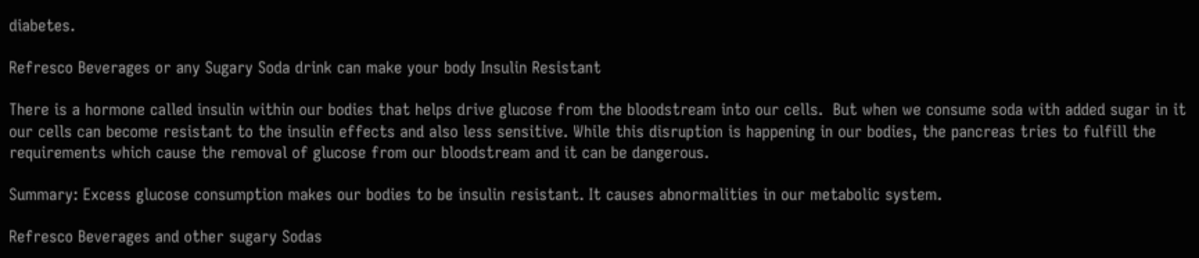diabetes.

Refresco Beverages or any Sugary Soda drink can make your body Insulin Resistant

There is a hormone called insulin within our bodies that helps drive glucose from the bloodstream into our cells.  But when we consume soda with added sugar in it our cells can become resistant to the insulin effects and also less sensitive. While this disruption is happening in our bodies, the pancreas tries to fulfill the requirements which cause the removal of glucose from our bloodstream and it can be dangerous.

Summary: Excess glucose consumption makes our bodies to be insulin resistant. It causes abnormalities in our metabolic system.

Refresco Beverages and other sugary Sodas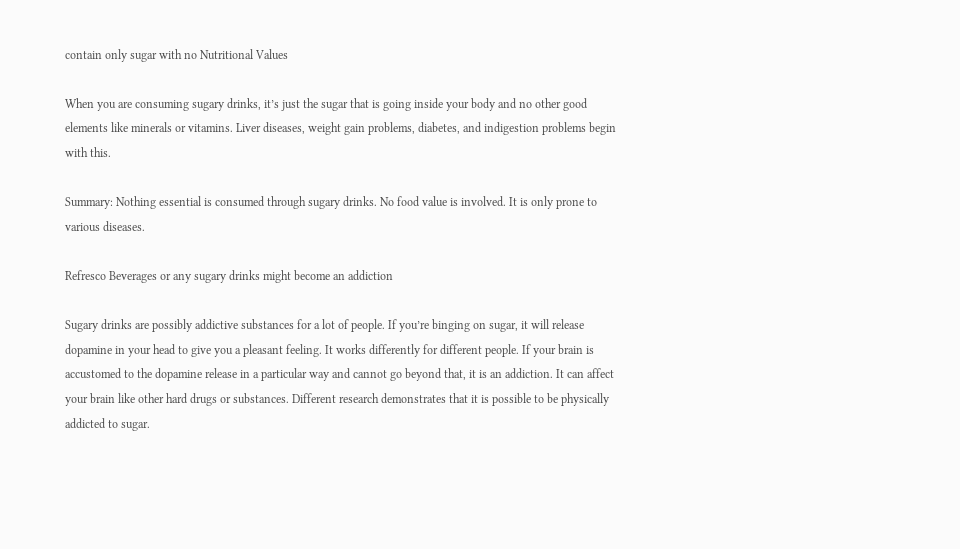contain only sugar with no Nutritional Values

When you are consuming sugary drinks, it’s just the sugar that is going inside your body and no other good elements like minerals or vitamins. Liver diseases, weight gain problems, diabetes, and indigestion problems begin with this.

Summary: Nothing essential is consumed through sugary drinks. No food value is involved. It is only prone to various diseases.

Refresco Beverages or any sugary drinks might become an addiction

Sugary drinks are possibly addictive substances for a lot of people. If you’re binging on sugar, it will release dopamine in your head to give you a pleasant feeling. It works differently for different people. If your brain is accustomed to the dopamine release in a particular way and cannot go beyond that, it is an addiction. It can affect your brain like other hard drugs or substances. Different research demonstrates that it is possible to be physically addicted to sugar.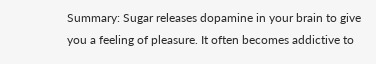Summary: Sugar releases dopamine in your brain to give you a feeling of pleasure. It often becomes addictive to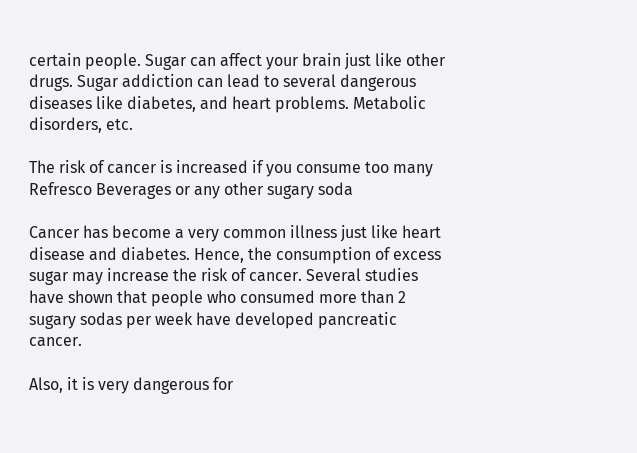certain people. Sugar can affect your brain just like other drugs. Sugar addiction can lead to several dangerous diseases like diabetes, and heart problems. Metabolic disorders, etc.

The risk of cancer is increased if you consume too many Refresco Beverages or any other sugary soda

Cancer has become a very common illness just like heart disease and diabetes. Hence, the consumption of excess sugar may increase the risk of cancer. Several studies have shown that people who consumed more than 2 sugary sodas per week have developed pancreatic cancer.

Also, it is very dangerous for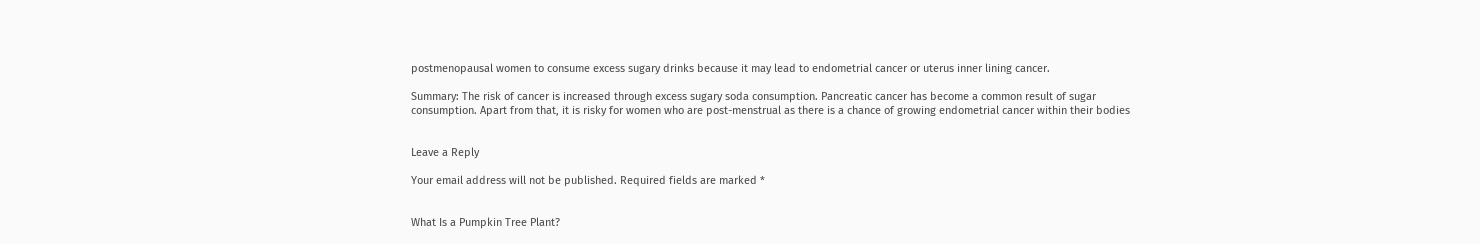postmenopausal women to consume excess sugary drinks because it may lead to endometrial cancer or uterus inner lining cancer.

Summary: The risk of cancer is increased through excess sugary soda consumption. Pancreatic cancer has become a common result of sugar consumption. Apart from that, it is risky for women who are post-menstrual as there is a chance of growing endometrial cancer within their bodies


Leave a Reply

Your email address will not be published. Required fields are marked *


What Is a Pumpkin Tree Plant?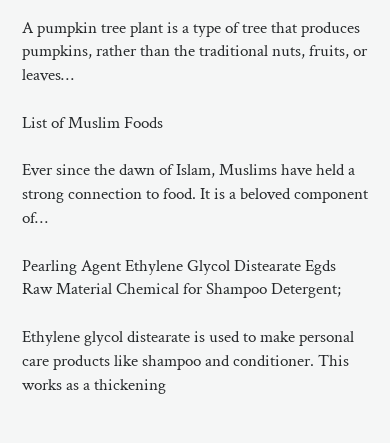A pumpkin tree plant is a type of tree that produces pumpkins, rather than the traditional nuts, fruits, or leaves…

List of Muslim Foods

Ever since the dawn of Islam, Muslims have held a strong connection to food. It is a beloved component of…

Pearling Agent Ethylene Glycol Distearate Egds Raw Material Chemical for Shampoo Detergent;

Ethylene glycol distearate is used to make personal care products like shampoo and conditioner. This works as a thickening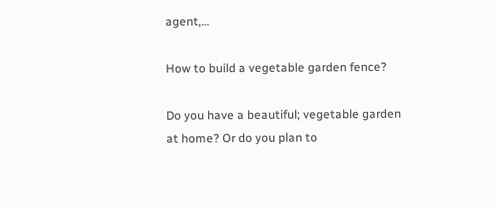agent,…

How to build a vegetable garden fence?

Do you have a beautiful; vegetable garden at home? Or do you plan to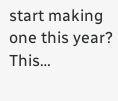start making one this year? This…